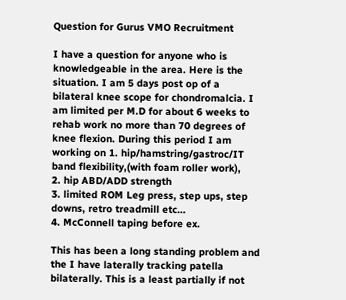Question for Gurus VMO Recruitment

I have a question for anyone who is knowledgeable in the area. Here is the situation. I am 5 days post op of a bilateral knee scope for chondromalcia. I am limited per M.D for about 6 weeks to rehab work no more than 70 degrees of knee flexion. During this period I am working on 1. hip/hamstring/gastroc/IT band flexibility,(with foam roller work),
2. hip ABD/ADD strength
3. limited ROM Leg press, step ups, step downs, retro treadmill etc…
4. McConnell taping before ex.

This has been a long standing problem and the I have laterally tracking patella bilaterally. This is a least partially if not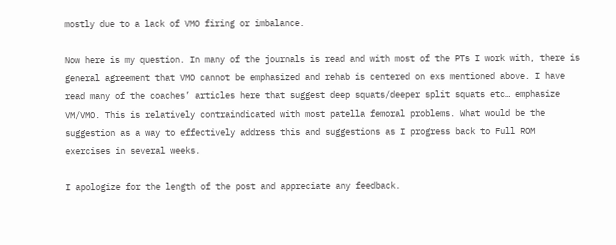mostly due to a lack of VMO firing or imbalance.

Now here is my question. In many of the journals is read and with most of the PTs I work with, there is general agreement that VMO cannot be emphasized and rehab is centered on exs mentioned above. I have read many of the coaches’ articles here that suggest deep squats/deeper split squats etc… emphasize VM/VMO. This is relatively contraindicated with most patella femoral problems. What would be the suggestion as a way to effectively address this and suggestions as I progress back to Full ROM exercises in several weeks.

I apologize for the length of the post and appreciate any feedback.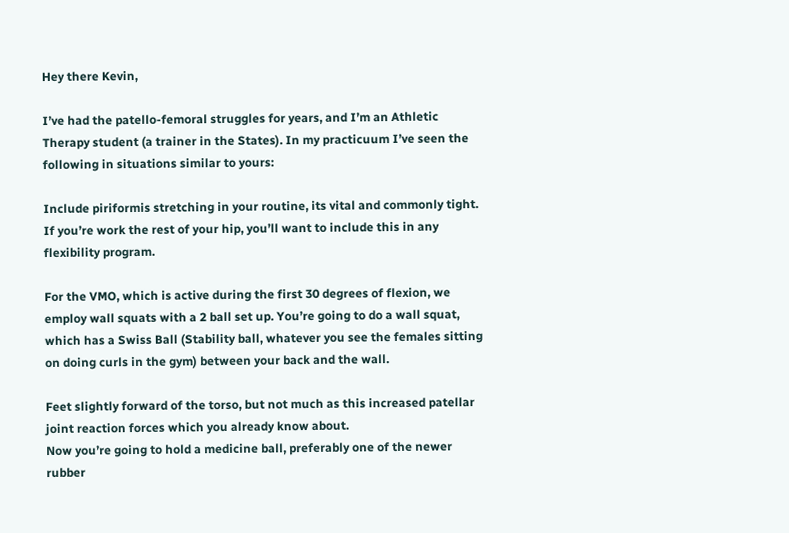Hey there Kevin,

I’ve had the patello-femoral struggles for years, and I’m an Athletic Therapy student (a trainer in the States). In my practicuum I’ve seen the following in situations similar to yours:

Include piriformis stretching in your routine, its vital and commonly tight. If you’re work the rest of your hip, you’ll want to include this in any flexibility program.

For the VMO, which is active during the first 30 degrees of flexion, we employ wall squats with a 2 ball set up. You’re going to do a wall squat, which has a Swiss Ball (Stability ball, whatever you see the females sitting on doing curls in the gym) between your back and the wall.

Feet slightly forward of the torso, but not much as this increased patellar joint reaction forces which you already know about.
Now you’re going to hold a medicine ball, preferably one of the newer rubber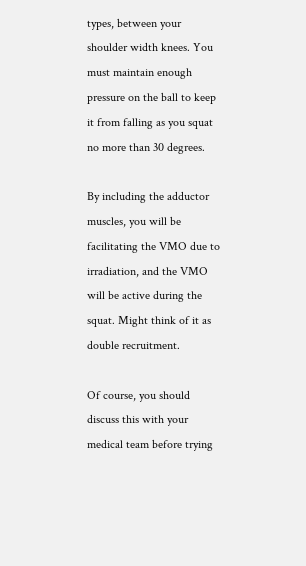types, between your shoulder width knees. You must maintain enough pressure on the ball to keep it from falling as you squat no more than 30 degrees.

By including the adductor muscles, you will be facilitating the VMO due to irradiation, and the VMO will be active during the squat. Might think of it as double recruitment.

Of course, you should discuss this with your medical team before trying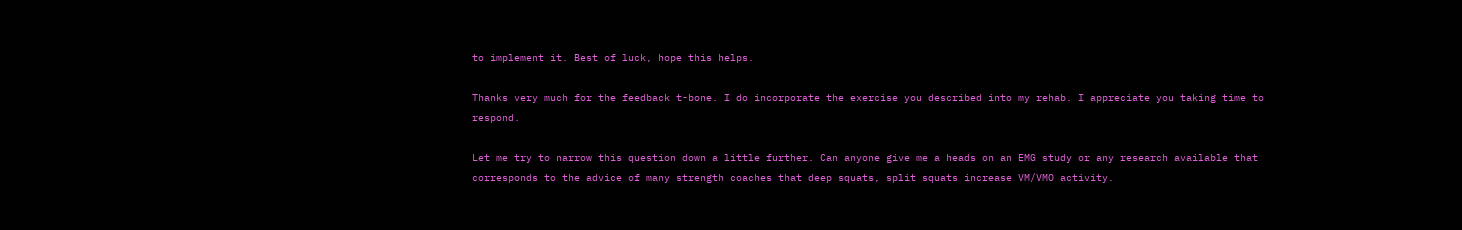to implement it. Best of luck, hope this helps.

Thanks very much for the feedback t-bone. I do incorporate the exercise you described into my rehab. I appreciate you taking time to respond.

Let me try to narrow this question down a little further. Can anyone give me a heads on an EMG study or any research available that corresponds to the advice of many strength coaches that deep squats, split squats increase VM/VMO activity.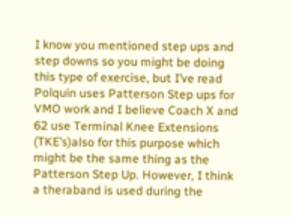I know you mentioned step ups and step downs so you might be doing this type of exercise, but I’ve read Polquin uses Patterson Step ups for VMO work and I believe Coach X and 62 use Terminal Knee Extensions (TKE’s)also for this purpose which might be the same thing as the Patterson Step Up. However, I think a theraband is used during the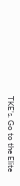TKE’s. Go to the Elite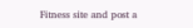Fitness site and post a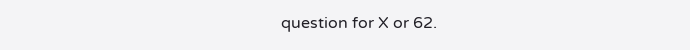question for X or 62.